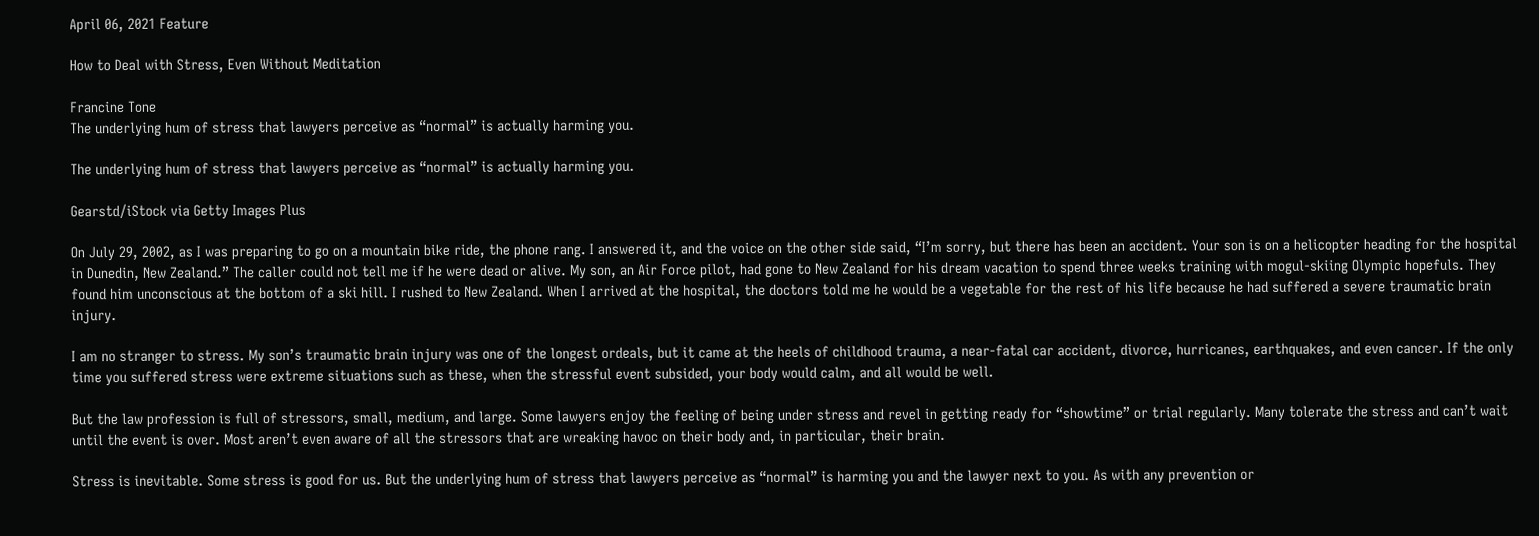April 06, 2021 Feature

How to Deal with Stress, Even Without Meditation

Francine Tone
The underlying hum of stress that lawyers perceive as “normal” is actually harming you.

The underlying hum of stress that lawyers perceive as “normal” is actually harming you.

Gearstd/iStock via Getty Images Plus

On July 29, 2002, as I was preparing to go on a mountain bike ride, the phone rang. I answered it, and the voice on the other side said, “I’m sorry, but there has been an accident. Your son is on a helicopter heading for the hospital in Dunedin, New Zealand.” The caller could not tell me if he were dead or alive. My son, an Air Force pilot, had gone to New Zealand for his dream vacation to spend three weeks training with mogul-skiing Olympic hopefuls. They found him unconscious at the bottom of a ski hill. I rushed to New Zealand. When I arrived at the hospital, the doctors told me he would be a vegetable for the rest of his life because he had suffered a severe traumatic brain injury.

I am no stranger to stress. My son’s traumatic brain injury was one of the longest ordeals, but it came at the heels of childhood trauma, a near-fatal car accident, divorce, hurricanes, earthquakes, and even cancer. If the only time you suffered stress were extreme situations such as these, when the stressful event subsided, your body would calm, and all would be well.

But the law profession is full of stressors, small, medium, and large. Some lawyers enjoy the feeling of being under stress and revel in getting ready for “showtime” or trial regularly. Many tolerate the stress and can’t wait until the event is over. Most aren’t even aware of all the stressors that are wreaking havoc on their body and, in particular, their brain.

Stress is inevitable. Some stress is good for us. But the underlying hum of stress that lawyers perceive as “normal” is harming you and the lawyer next to you. As with any prevention or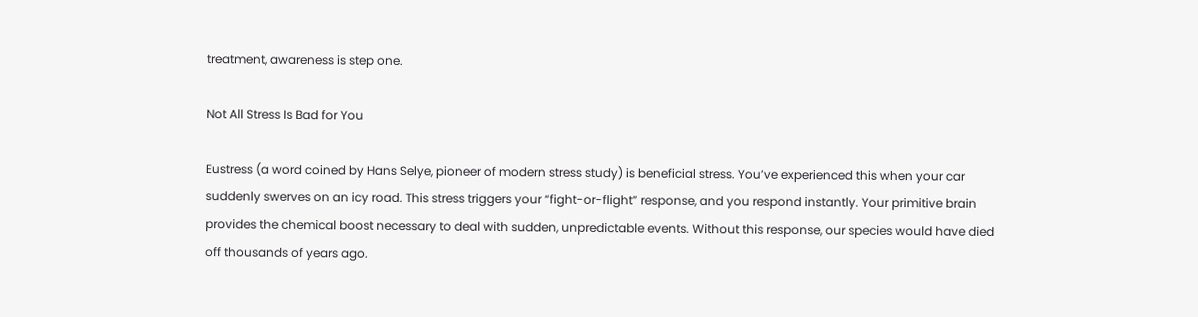treatment, awareness is step one.

Not All Stress Is Bad for You

Eustress (a word coined by Hans Selye, pioneer of modern stress study) is beneficial stress. You’ve experienced this when your car suddenly swerves on an icy road. This stress triggers your “fight-or-flight” response, and you respond instantly. Your primitive brain provides the chemical boost necessary to deal with sudden, unpredictable events. Without this response, our species would have died off thousands of years ago.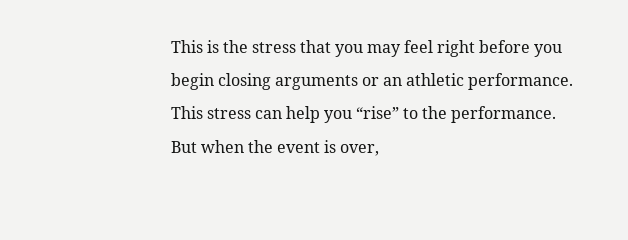This is the stress that you may feel right before you begin closing arguments or an athletic performance. This stress can help you “rise” to the performance. But when the event is over,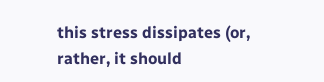this stress dissipates (or, rather, it should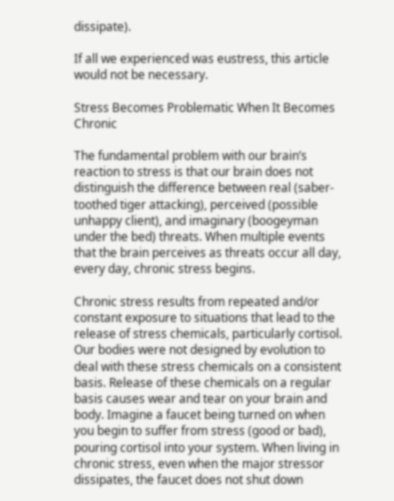dissipate).

If all we experienced was eustress, this article would not be necessary.

Stress Becomes Problematic When It Becomes Chronic

The fundamental problem with our brain’s reaction to stress is that our brain does not distinguish the difference between real (saber-toothed tiger attacking), perceived (possible unhappy client), and imaginary (boogeyman under the bed) threats. When multiple events that the brain perceives as threats occur all day, every day, chronic stress begins.

Chronic stress results from repeated and/or constant exposure to situations that lead to the release of stress chemicals, particularly cortisol. Our bodies were not designed by evolution to deal with these stress chemicals on a consistent basis. Release of these chemicals on a regular basis causes wear and tear on your brain and body. Imagine a faucet being turned on when you begin to suffer from stress (good or bad), pouring cortisol into your system. When living in chronic stress, even when the major stressor dissipates, the faucet does not shut down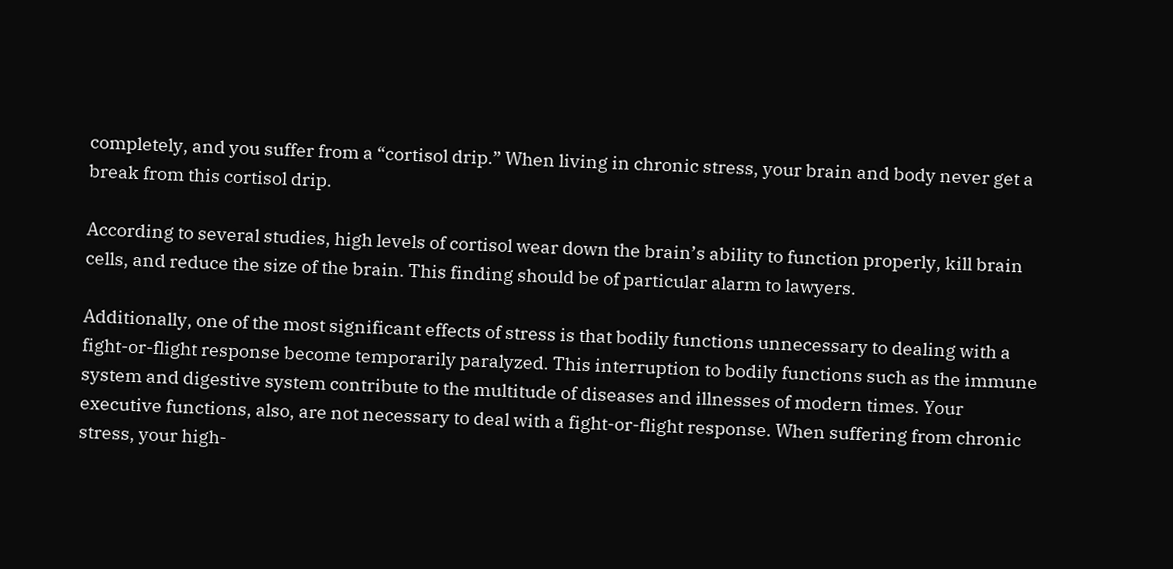completely, and you suffer from a “cortisol drip.” When living in chronic stress, your brain and body never get a break from this cortisol drip.

According to several studies, high levels of cortisol wear down the brain’s ability to function properly, kill brain cells, and reduce the size of the brain. This finding should be of particular alarm to lawyers.

Additionally, one of the most significant effects of stress is that bodily functions unnecessary to dealing with a fight-or-flight response become temporarily paralyzed. This interruption to bodily functions such as the immune system and digestive system contribute to the multitude of diseases and illnesses of modern times. Your executive functions, also, are not necessary to deal with a fight-or-flight response. When suffering from chronic stress, your high-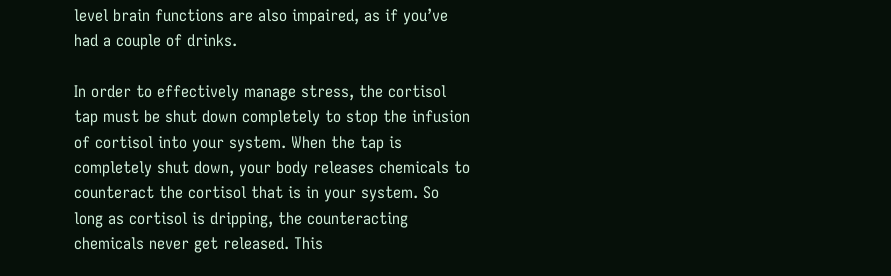level brain functions are also impaired, as if you’ve had a couple of drinks.

In order to effectively manage stress, the cortisol tap must be shut down completely to stop the infusion of cortisol into your system. When the tap is completely shut down, your body releases chemicals to counteract the cortisol that is in your system. So long as cortisol is dripping, the counteracting chemicals never get released. This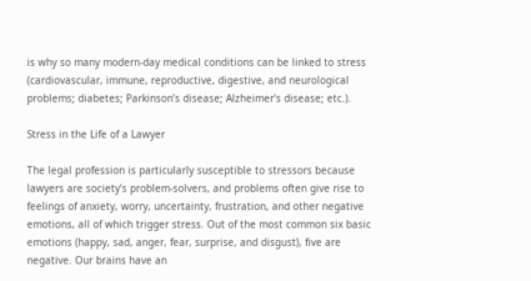is why so many modern-day medical conditions can be linked to stress (cardiovascular, immune, reproductive, digestive, and neurological problems; diabetes; Parkinson’s disease; Alzheimer’s disease; etc.).

Stress in the Life of a Lawyer

The legal profession is particularly susceptible to stressors because lawyers are society’s problem-solvers, and problems often give rise to feelings of anxiety, worry, uncertainty, frustration, and other negative emotions, all of which trigger stress. Out of the most common six basic emotions (happy, sad, anger, fear, surprise, and disgust), five are negative. Our brains have an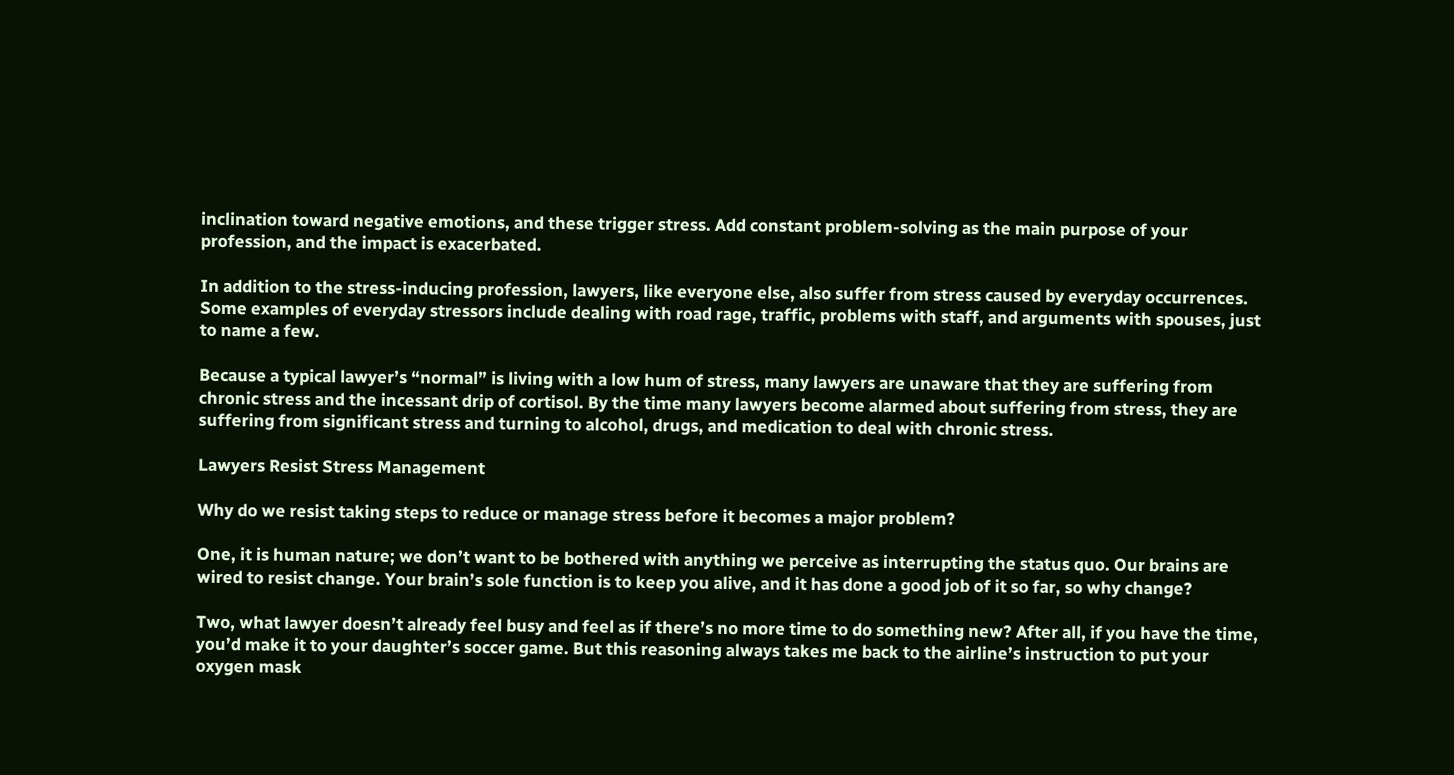inclination toward negative emotions, and these trigger stress. Add constant problem-solving as the main purpose of your profession, and the impact is exacerbated.

In addition to the stress-inducing profession, lawyers, like everyone else, also suffer from stress caused by everyday occurrences. Some examples of everyday stressors include dealing with road rage, traffic, problems with staff, and arguments with spouses, just to name a few.

Because a typical lawyer’s “normal” is living with a low hum of stress, many lawyers are unaware that they are suffering from chronic stress and the incessant drip of cortisol. By the time many lawyers become alarmed about suffering from stress, they are suffering from significant stress and turning to alcohol, drugs, and medication to deal with chronic stress.

Lawyers Resist Stress Management

Why do we resist taking steps to reduce or manage stress before it becomes a major problem?

One, it is human nature; we don’t want to be bothered with anything we perceive as interrupting the status quo. Our brains are wired to resist change. Your brain’s sole function is to keep you alive, and it has done a good job of it so far, so why change?

Two, what lawyer doesn’t already feel busy and feel as if there’s no more time to do something new? After all, if you have the time, you’d make it to your daughter’s soccer game. But this reasoning always takes me back to the airline’s instruction to put your oxygen mask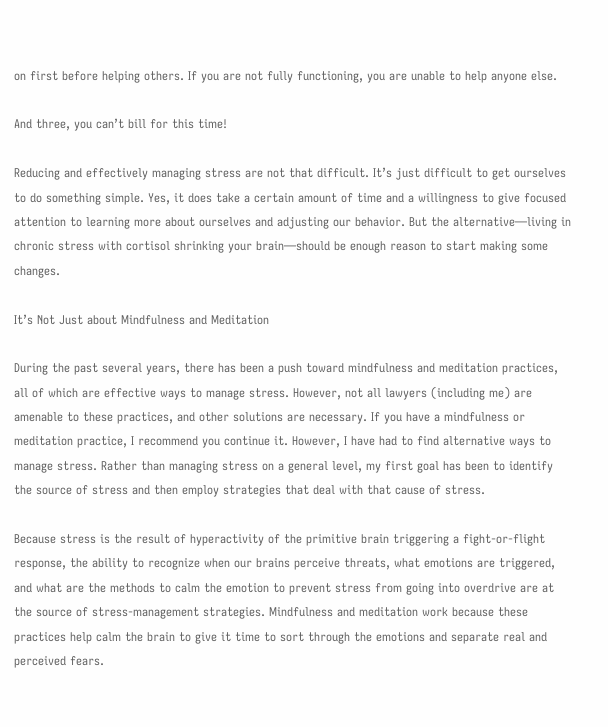on first before helping others. If you are not fully functioning, you are unable to help anyone else.

And three, you can’t bill for this time!

Reducing and effectively managing stress are not that difficult. It’s just difficult to get ourselves to do something simple. Yes, it does take a certain amount of time and a willingness to give focused attention to learning more about ourselves and adjusting our behavior. But the alternative—living in chronic stress with cortisol shrinking your brain—should be enough reason to start making some changes.

It’s Not Just about Mindfulness and Meditation

During the past several years, there has been a push toward mindfulness and meditation practices, all of which are effective ways to manage stress. However, not all lawyers (including me) are amenable to these practices, and other solutions are necessary. If you have a mindfulness or meditation practice, I recommend you continue it. However, I have had to find alternative ways to manage stress. Rather than managing stress on a general level, my first goal has been to identify the source of stress and then employ strategies that deal with that cause of stress.

Because stress is the result of hyperactivity of the primitive brain triggering a fight-or-flight response, the ability to recognize when our brains perceive threats, what emotions are triggered, and what are the methods to calm the emotion to prevent stress from going into overdrive are at the source of stress-management strategies. Mindfulness and meditation work because these practices help calm the brain to give it time to sort through the emotions and separate real and perceived fears.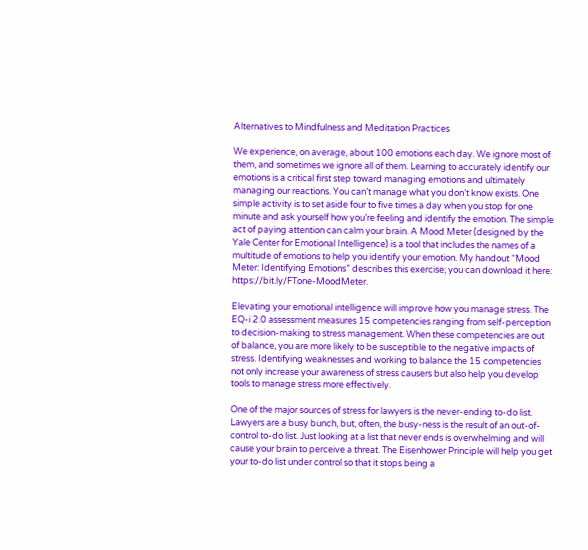Alternatives to Mindfulness and Meditation Practices

We experience, on average, about 100 emotions each day. We ignore most of them, and sometimes we ignore all of them. Learning to accurately identify our emotions is a critical first step toward managing emotions and ultimately managing our reactions. You can’t manage what you don’t know exists. One simple activity is to set aside four to five times a day when you stop for one minute and ask yourself how you’re feeling and identify the emotion. The simple act of paying attention can calm your brain. A Mood Meter (designed by the Yale Center for Emotional Intelligence) is a tool that includes the names of a multitude of emotions to help you identify your emotion. My handout “Mood Meter: Identifying Emotions” describes this exercise; you can download it here: https://bit.ly/FTone-MoodMeter.

Elevating your emotional intelligence will improve how you manage stress. The EQ-i 2.0 assessment measures 15 competencies ranging from self-perception to decision-making to stress management. When these competencies are out of balance, you are more likely to be susceptible to the negative impacts of stress. Identifying weaknesses and working to balance the 15 competencies not only increase your awareness of stress causers but also help you develop tools to manage stress more effectively.

One of the major sources of stress for lawyers is the never-ending to-do list. Lawyers are a busy bunch, but, often, the busy-ness is the result of an out-of-control to-do list. Just looking at a list that never ends is overwhelming and will cause your brain to perceive a threat. The Eisenhower Principle will help you get your to-do list under control so that it stops being a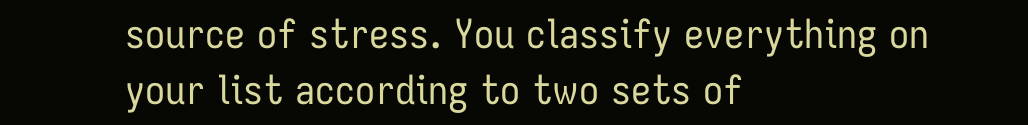source of stress. You classify everything on your list according to two sets of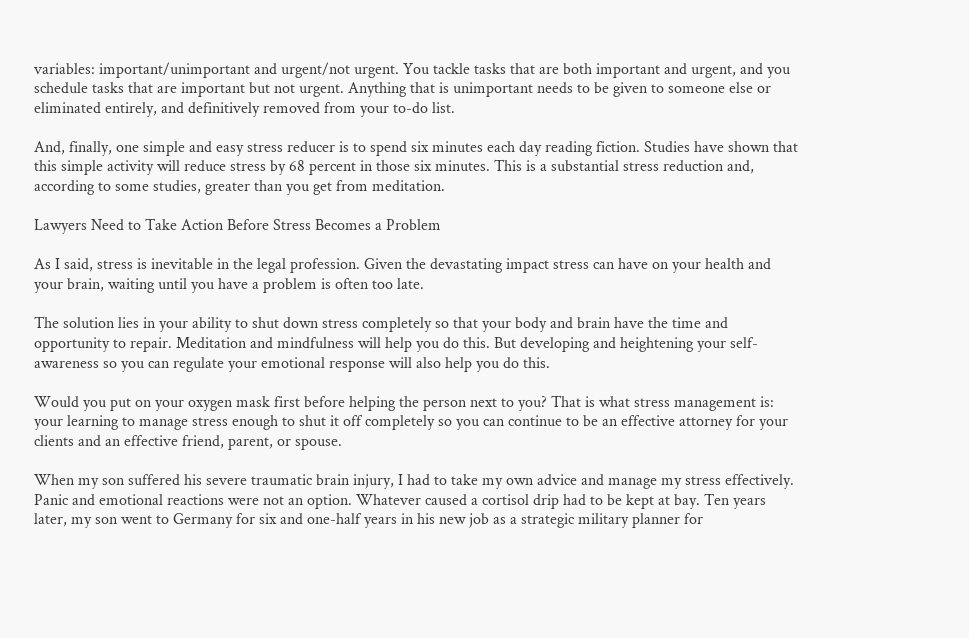variables: important/unimportant and urgent/not urgent. You tackle tasks that are both important and urgent, and you schedule tasks that are important but not urgent. Anything that is unimportant needs to be given to someone else or eliminated entirely, and definitively removed from your to-do list.

And, finally, one simple and easy stress reducer is to spend six minutes each day reading fiction. Studies have shown that this simple activity will reduce stress by 68 percent in those six minutes. This is a substantial stress reduction and, according to some studies, greater than you get from meditation.

Lawyers Need to Take Action Before Stress Becomes a Problem

As I said, stress is inevitable in the legal profession. Given the devastating impact stress can have on your health and your brain, waiting until you have a problem is often too late.

The solution lies in your ability to shut down stress completely so that your body and brain have the time and opportunity to repair. Meditation and mindfulness will help you do this. But developing and heightening your self-awareness so you can regulate your emotional response will also help you do this.

Would you put on your oxygen mask first before helping the person next to you? That is what stress management is: your learning to manage stress enough to shut it off completely so you can continue to be an effective attorney for your clients and an effective friend, parent, or spouse.

When my son suffered his severe traumatic brain injury, I had to take my own advice and manage my stress effectively. Panic and emotional reactions were not an option. Whatever caused a cortisol drip had to be kept at bay. Ten years later, my son went to Germany for six and one-half years in his new job as a strategic military planner for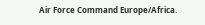Air Force Command Europe/Africa.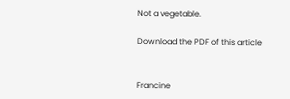Not a vegetable.

Download the PDF of this article


Francine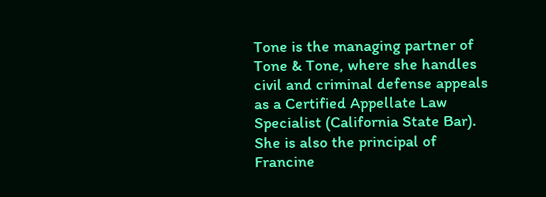Tone is the managing partner of Tone & Tone, where she handles civil and criminal defense appeals as a Certified Appellate Law Specialist (California State Bar). She is also the principal of Francine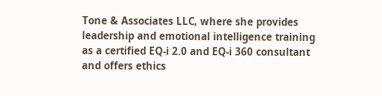Tone & Associates LLC, where she provides leadership and emotional intelligence training as a certified EQ-i 2.0 and EQ-i 360 consultant and offers ethics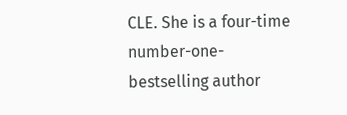CLE. She is a four-time number-one-bestselling author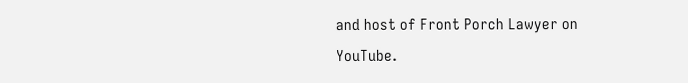and host of Front Porch Lawyer on YouTube.